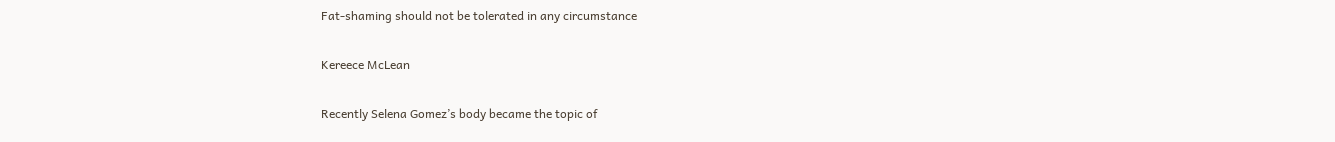Fat-shaming should not be tolerated in any circumstance

Kereece McLean

Recently Selena Gomez’s body became the topic of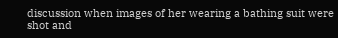discussion when images of her wearing a bathing suit were shot and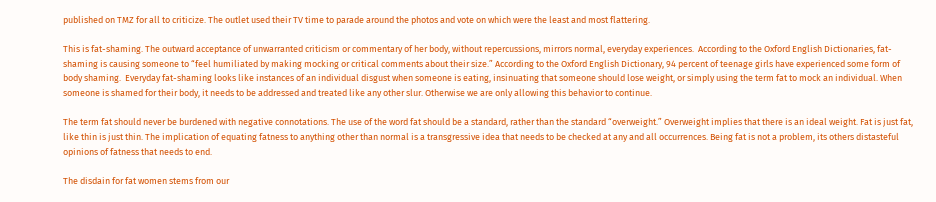published on TMZ for all to criticize. The outlet used their TV time to parade around the photos and vote on which were the least and most flattering.

This is fat-shaming. The outward acceptance of unwarranted criticism or commentary of her body, without repercussions, mirrors normal, everyday experiences.  According to the Oxford English Dictionaries, fat-shaming is causing someone to “feel humiliated by making mocking or critical comments about their size.” According to the Oxford English Dictionary, 94 percent of teenage girls have experienced some form of body shaming.  Everyday fat-shaming looks like instances of an individual disgust when someone is eating, insinuating that someone should lose weight, or simply using the term fat to mock an individual. When someone is shamed for their body, it needs to be addressed and treated like any other slur. Otherwise we are only allowing this behavior to continue.

The term fat should never be burdened with negative connotations. The use of the word fat should be a standard, rather than the standard “overweight.” Overweight implies that there is an ideal weight. Fat is just fat, like thin is just thin. The implication of equating fatness to anything other than normal is a transgressive idea that needs to be checked at any and all occurrences. Being fat is not a problem, its others distasteful opinions of fatness that needs to end.

The disdain for fat women stems from our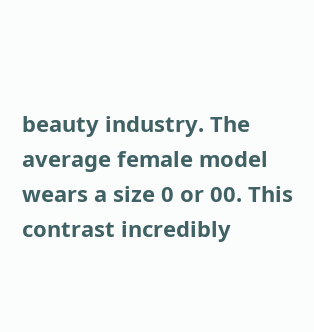beauty industry. The average female model wears a size 0 or 00. This contrast incredibly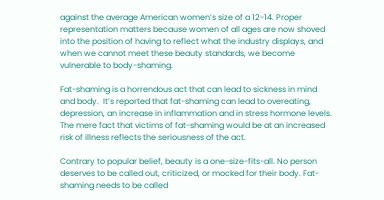against the average American women’s size of a 12-14. Proper representation matters because women of all ages are now shoved into the position of having to reflect what the industry displays, and when we cannot meet these beauty standards, we become vulnerable to body-shaming.

Fat-shaming is a horrendous act that can lead to sickness in mind and body.  It’s reported that fat-shaming can lead to overeating, depression, an increase in inflammation and in stress hormone levels. The mere fact that victims of fat-shaming would be at an increased risk of illness reflects the seriousness of the act.

Contrary to popular belief, beauty is a one-size-fits-all. No person deserves to be called out, criticized, or mocked for their body. Fat-shaming needs to be called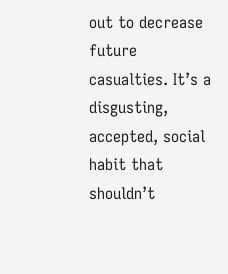out to decrease future casualties. It’s a disgusting, accepted, social habit that shouldn’t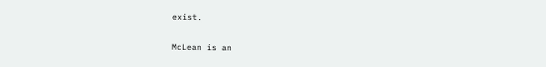exist.

McLean is an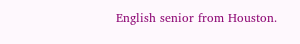English senior from Houston.